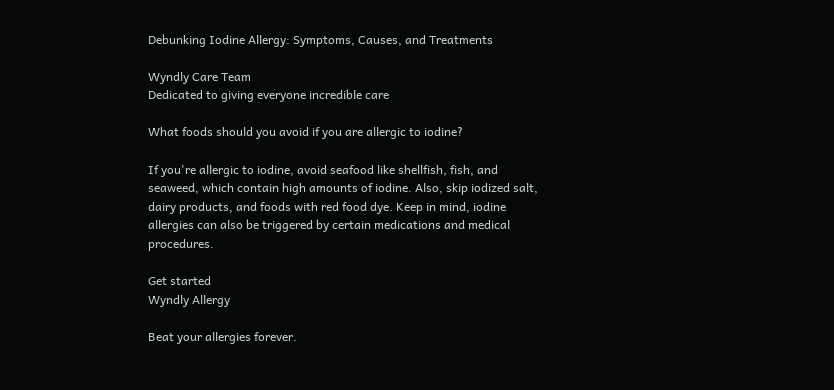Debunking Iodine Allergy: Symptoms, Causes, and Treatments

Wyndly Care Team
Dedicated to giving everyone incredible care

What foods should you avoid if you are allergic to iodine?

If you're allergic to iodine, avoid seafood like shellfish, fish, and seaweed, which contain high amounts of iodine. Also, skip iodized salt, dairy products, and foods with red food dye. Keep in mind, iodine allergies can also be triggered by certain medications and medical procedures.

Get started
Wyndly Allergy

Beat your allergies forever.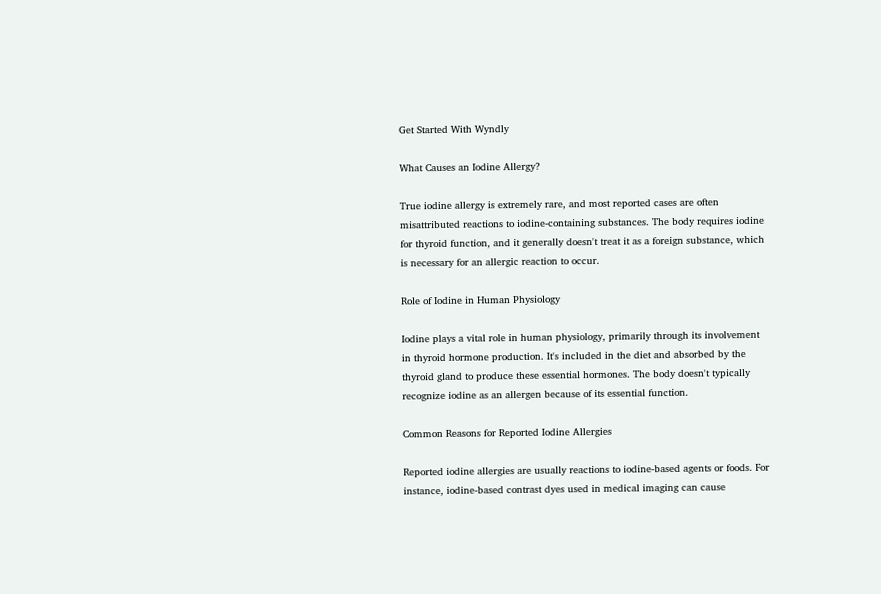Get Started With Wyndly

What Causes an Iodine Allergy?

True iodine allergy is extremely rare, and most reported cases are often misattributed reactions to iodine-containing substances. The body requires iodine for thyroid function, and it generally doesn't treat it as a foreign substance, which is necessary for an allergic reaction to occur.

Role of Iodine in Human Physiology

Iodine plays a vital role in human physiology, primarily through its involvement in thyroid hormone production. It's included in the diet and absorbed by the thyroid gland to produce these essential hormones. The body doesn't typically recognize iodine as an allergen because of its essential function.

Common Reasons for Reported Iodine Allergies

Reported iodine allergies are usually reactions to iodine-based agents or foods. For instance, iodine-based contrast dyes used in medical imaging can cause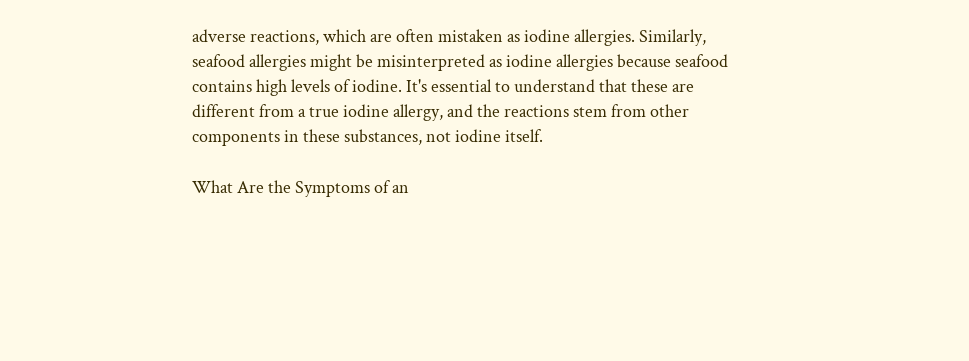adverse reactions, which are often mistaken as iodine allergies. Similarly, seafood allergies might be misinterpreted as iodine allergies because seafood contains high levels of iodine. It's essential to understand that these are different from a true iodine allergy, and the reactions stem from other components in these substances, not iodine itself.

What Are the Symptoms of an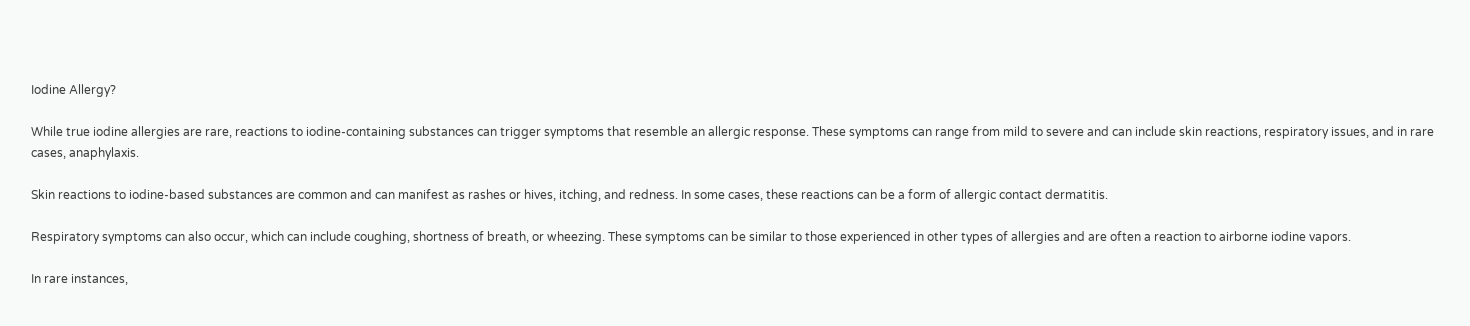Iodine Allergy?

While true iodine allergies are rare, reactions to iodine-containing substances can trigger symptoms that resemble an allergic response. These symptoms can range from mild to severe and can include skin reactions, respiratory issues, and in rare cases, anaphylaxis.

Skin reactions to iodine-based substances are common and can manifest as rashes or hives, itching, and redness. In some cases, these reactions can be a form of allergic contact dermatitis.

Respiratory symptoms can also occur, which can include coughing, shortness of breath, or wheezing. These symptoms can be similar to those experienced in other types of allergies and are often a reaction to airborne iodine vapors.

In rare instances,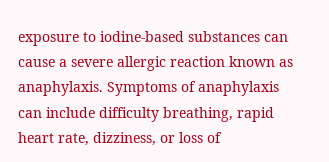exposure to iodine-based substances can cause a severe allergic reaction known as anaphylaxis. Symptoms of anaphylaxis can include difficulty breathing, rapid heart rate, dizziness, or loss of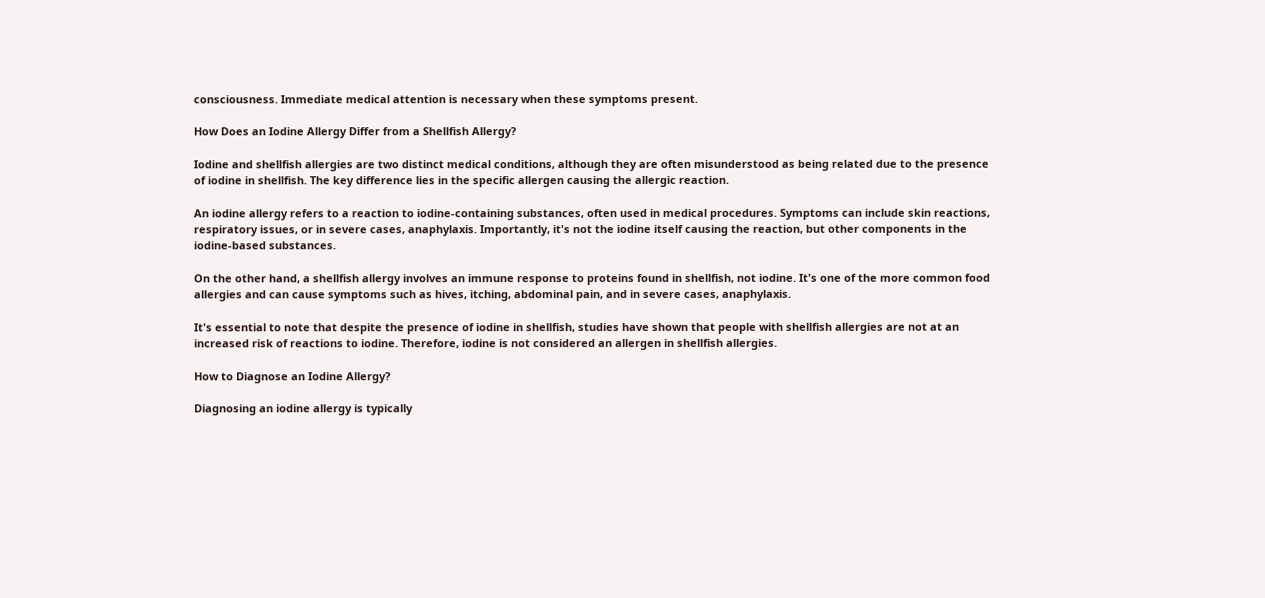consciousness. Immediate medical attention is necessary when these symptoms present.

How Does an Iodine Allergy Differ from a Shellfish Allergy?

Iodine and shellfish allergies are two distinct medical conditions, although they are often misunderstood as being related due to the presence of iodine in shellfish. The key difference lies in the specific allergen causing the allergic reaction.

An iodine allergy refers to a reaction to iodine-containing substances, often used in medical procedures. Symptoms can include skin reactions, respiratory issues, or in severe cases, anaphylaxis. Importantly, it's not the iodine itself causing the reaction, but other components in the iodine-based substances.

On the other hand, a shellfish allergy involves an immune response to proteins found in shellfish, not iodine. It's one of the more common food allergies and can cause symptoms such as hives, itching, abdominal pain, and in severe cases, anaphylaxis.

It's essential to note that despite the presence of iodine in shellfish, studies have shown that people with shellfish allergies are not at an increased risk of reactions to iodine. Therefore, iodine is not considered an allergen in shellfish allergies.

How to Diagnose an Iodine Allergy?

Diagnosing an iodine allergy is typically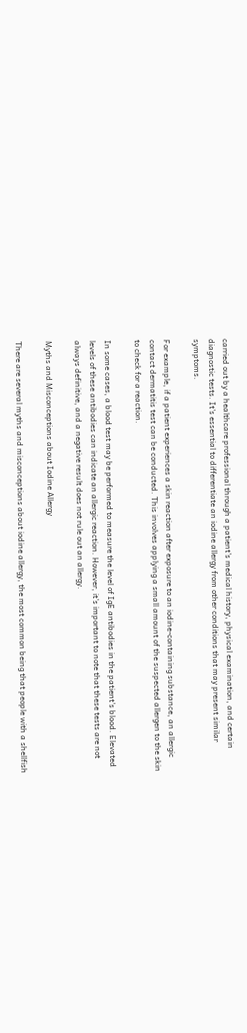carried out by a healthcare professional through a patient's medical history, physical examination, and certain diagnostic tests. It's essential to differentiate an iodine allergy from other conditions that may present similar symptoms.

For example, if a patient experiences a skin reaction after exposure to an iodine-containing substance, an allergic contact dermatitis test can be conducted. This involves applying a small amount of the suspected allergen to the skin to check for a reaction.

In some cases, a blood test may be performed to measure the level of IgE antibodies in the patient's blood. Elevated levels of these antibodies can indicate an allergic reaction. However, it's important to note that these tests are not always definitive, and a negative result does not rule out an allergy.

Myths and Misconceptions about Iodine Allergy

There are several myths and misconceptions about iodine allergy, the most common being that people with a shellfish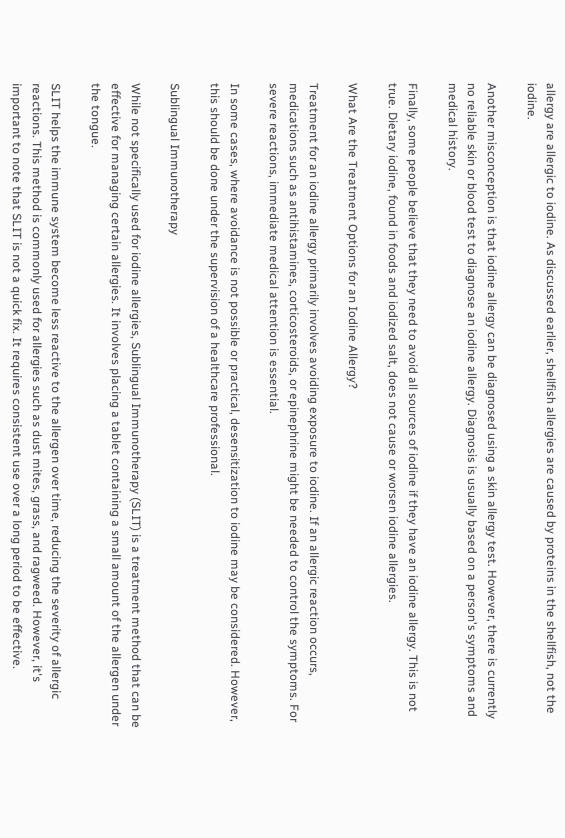allergy are allergic to iodine. As discussed earlier, shellfish allergies are caused by proteins in the shellfish, not the iodine.

Another misconception is that iodine allergy can be diagnosed using a skin allergy test. However, there is currently no reliable skin or blood test to diagnose an iodine allergy. Diagnosis is usually based on a person's symptoms and medical history.

Finally, some people believe that they need to avoid all sources of iodine if they have an iodine allergy. This is not true. Dietary iodine, found in foods and iodized salt, does not cause or worsen iodine allergies.

What Are the Treatment Options for an Iodine Allergy?

Treatment for an iodine allergy primarily involves avoiding exposure to iodine. If an allergic reaction occurs, medications such as antihistamines, corticosteroids, or epinephrine might be needed to control the symptoms. For severe reactions, immediate medical attention is essential.

In some cases, where avoidance is not possible or practical, desensitization to iodine may be considered. However, this should be done under the supervision of a healthcare professional.

Sublingual Immunotherapy

While not specifically used for iodine allergies, Sublingual Immunotherapy (SLIT) is a treatment method that can be effective for managing certain allergies. It involves placing a tablet containing a small amount of the allergen under the tongue.

SLIT helps the immune system become less reactive to the allergen over time, reducing the severity of allergic reactions. This method is commonly used for allergies such as dust mites, grass, and ragweed. However, it's important to note that SLIT is not a quick fix. It requires consistent use over a long period to be effective.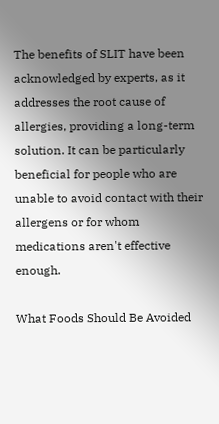The benefits of SLIT have been acknowledged by experts, as it addresses the root cause of allergies, providing a long-term solution. It can be particularly beneficial for people who are unable to avoid contact with their allergens or for whom medications aren't effective enough.

What Foods Should Be Avoided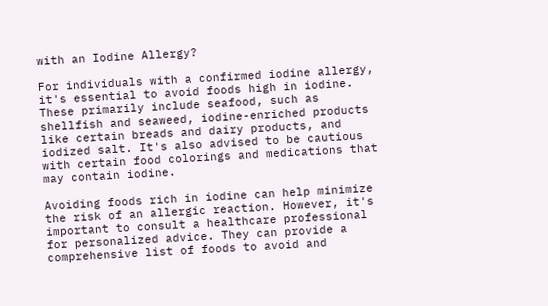with an Iodine Allergy?

For individuals with a confirmed iodine allergy, it's essential to avoid foods high in iodine. These primarily include seafood, such as shellfish and seaweed, iodine-enriched products like certain breads and dairy products, and iodized salt. It's also advised to be cautious with certain food colorings and medications that may contain iodine.

Avoiding foods rich in iodine can help minimize the risk of an allergic reaction. However, it's important to consult a healthcare professional for personalized advice. They can provide a comprehensive list of foods to avoid and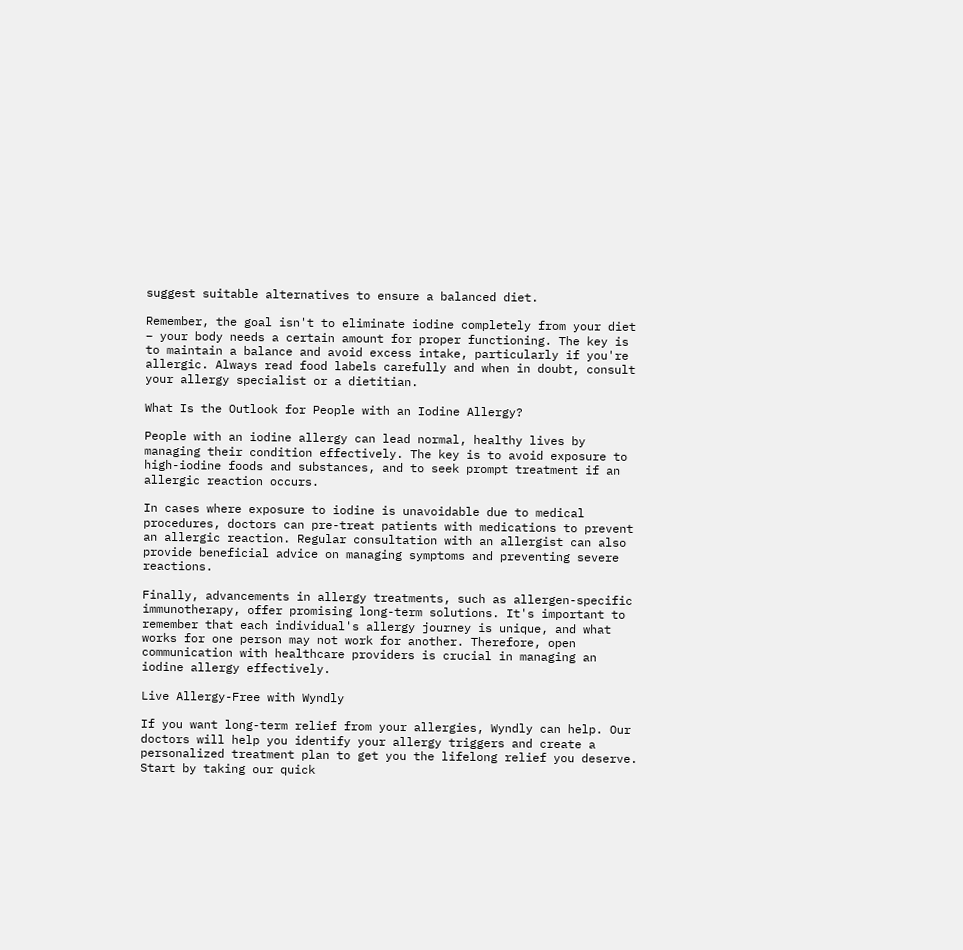suggest suitable alternatives to ensure a balanced diet.

Remember, the goal isn't to eliminate iodine completely from your diet – your body needs a certain amount for proper functioning. The key is to maintain a balance and avoid excess intake, particularly if you're allergic. Always read food labels carefully and when in doubt, consult your allergy specialist or a dietitian.

What Is the Outlook for People with an Iodine Allergy?

People with an iodine allergy can lead normal, healthy lives by managing their condition effectively. The key is to avoid exposure to high-iodine foods and substances, and to seek prompt treatment if an allergic reaction occurs.

In cases where exposure to iodine is unavoidable due to medical procedures, doctors can pre-treat patients with medications to prevent an allergic reaction. Regular consultation with an allergist can also provide beneficial advice on managing symptoms and preventing severe reactions.

Finally, advancements in allergy treatments, such as allergen-specific immunotherapy, offer promising long-term solutions. It's important to remember that each individual's allergy journey is unique, and what works for one person may not work for another. Therefore, open communication with healthcare providers is crucial in managing an iodine allergy effectively.

Live Allergy-Free with Wyndly

If you want long-term relief from your allergies, Wyndly can help. Our doctors will help you identify your allergy triggers and create a personalized treatment plan to get you the lifelong relief you deserve. Start by taking our quick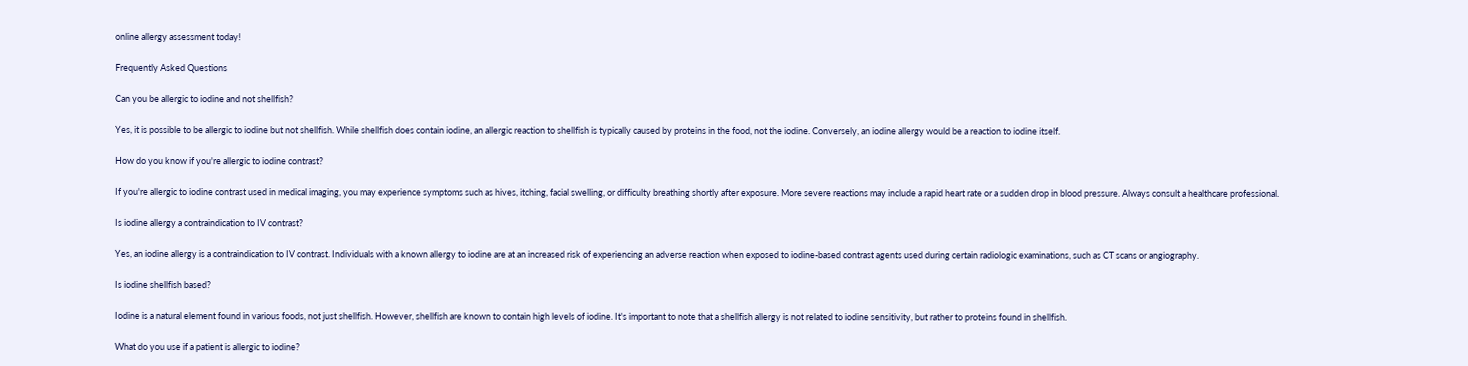online allergy assessment today!

Frequently Asked Questions

Can you be allergic to iodine and not shellfish?

Yes, it is possible to be allergic to iodine but not shellfish. While shellfish does contain iodine, an allergic reaction to shellfish is typically caused by proteins in the food, not the iodine. Conversely, an iodine allergy would be a reaction to iodine itself.

How do you know if you're allergic to iodine contrast?

If you're allergic to iodine contrast used in medical imaging, you may experience symptoms such as hives, itching, facial swelling, or difficulty breathing shortly after exposure. More severe reactions may include a rapid heart rate or a sudden drop in blood pressure. Always consult a healthcare professional.

Is iodine allergy a contraindication to IV contrast?

Yes, an iodine allergy is a contraindication to IV contrast. Individuals with a known allergy to iodine are at an increased risk of experiencing an adverse reaction when exposed to iodine-based contrast agents used during certain radiologic examinations, such as CT scans or angiography.

Is iodine shellfish based?

Iodine is a natural element found in various foods, not just shellfish. However, shellfish are known to contain high levels of iodine. It's important to note that a shellfish allergy is not related to iodine sensitivity, but rather to proteins found in shellfish.

What do you use if a patient is allergic to iodine?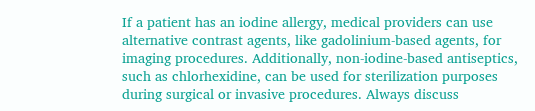If a patient has an iodine allergy, medical providers can use alternative contrast agents, like gadolinium-based agents, for imaging procedures. Additionally, non-iodine-based antiseptics, such as chlorhexidine, can be used for sterilization purposes during surgical or invasive procedures. Always discuss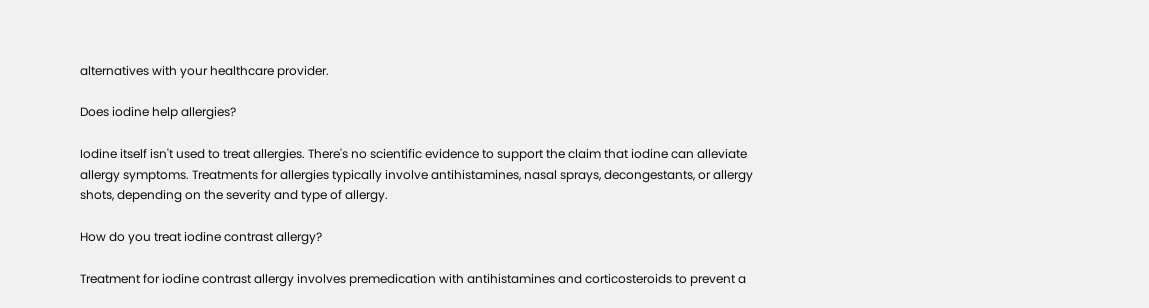alternatives with your healthcare provider.

Does iodine help allergies?

Iodine itself isn't used to treat allergies. There's no scientific evidence to support the claim that iodine can alleviate allergy symptoms. Treatments for allergies typically involve antihistamines, nasal sprays, decongestants, or allergy shots, depending on the severity and type of allergy.

How do you treat iodine contrast allergy?

Treatment for iodine contrast allergy involves premedication with antihistamines and corticosteroids to prevent a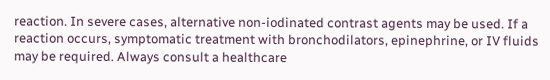reaction. In severe cases, alternative non-iodinated contrast agents may be used. If a reaction occurs, symptomatic treatment with bronchodilators, epinephrine, or IV fluids may be required. Always consult a healthcare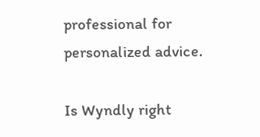professional for personalized advice.

Is Wyndly right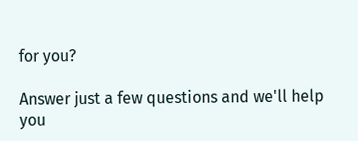for you?

Answer just a few questions and we'll help you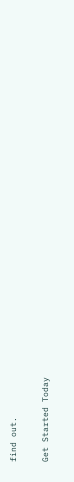find out.

Get Started Today